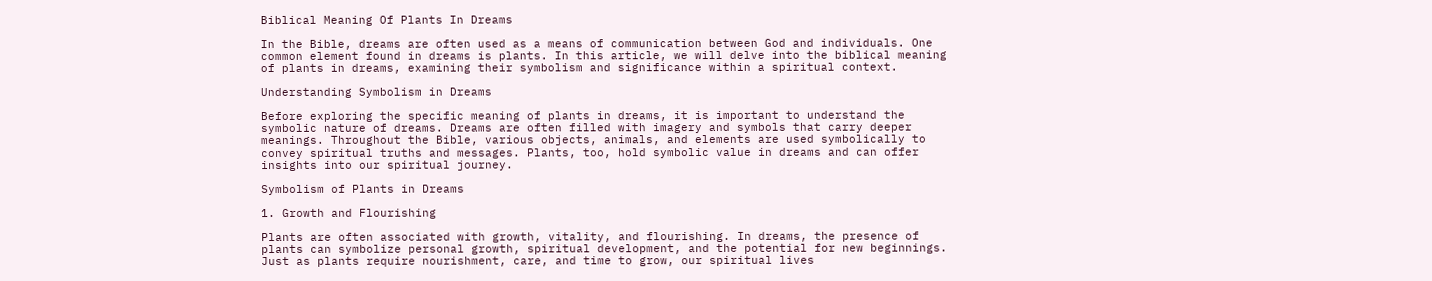Biblical Meaning Of Plants In Dreams

In the Bible, dreams are often used as a means of communication between God and individuals. One common element found in dreams is plants. In this article, we will delve into the biblical meaning of plants in dreams, examining their symbolism and significance within a spiritual context.

Understanding Symbolism in Dreams

Before exploring the specific meaning of plants in dreams, it is important to understand the symbolic nature of dreams. Dreams are often filled with imagery and symbols that carry deeper meanings. Throughout the Bible, various objects, animals, and elements are used symbolically to convey spiritual truths and messages. Plants, too, hold symbolic value in dreams and can offer insights into our spiritual journey.

Symbolism of Plants in Dreams

1. Growth and Flourishing

Plants are often associated with growth, vitality, and flourishing. In dreams, the presence of plants can symbolize personal growth, spiritual development, and the potential for new beginnings. Just as plants require nourishment, care, and time to grow, our spiritual lives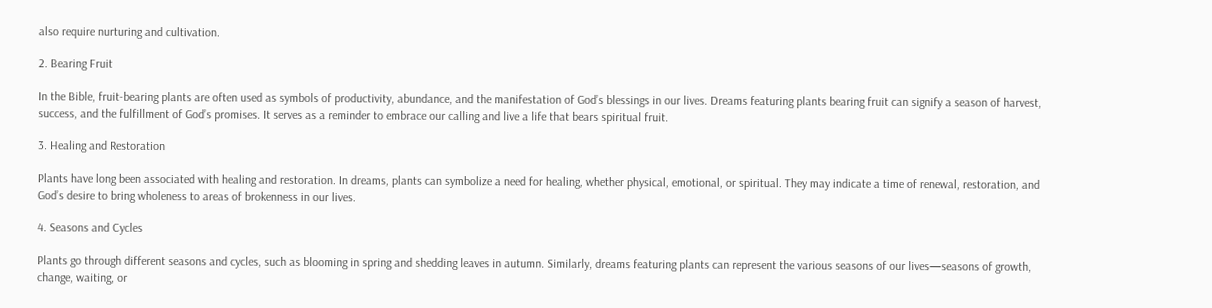also require nurturing and cultivation.

2. Bearing Fruit

In the Bible, fruit-bearing plants are often used as symbols of productivity, abundance, and the manifestation of God’s blessings in our lives. Dreams featuring plants bearing fruit can signify a season of harvest, success, and the fulfillment of God’s promises. It serves as a reminder to embrace our calling and live a life that bears spiritual fruit.

3. Healing and Restoration

Plants have long been associated with healing and restoration. In dreams, plants can symbolize a need for healing, whether physical, emotional, or spiritual. They may indicate a time of renewal, restoration, and God’s desire to bring wholeness to areas of brokenness in our lives.

4. Seasons and Cycles

Plants go through different seasons and cycles, such as blooming in spring and shedding leaves in autumn. Similarly, dreams featuring plants can represent the various seasons of our lives—seasons of growth, change, waiting, or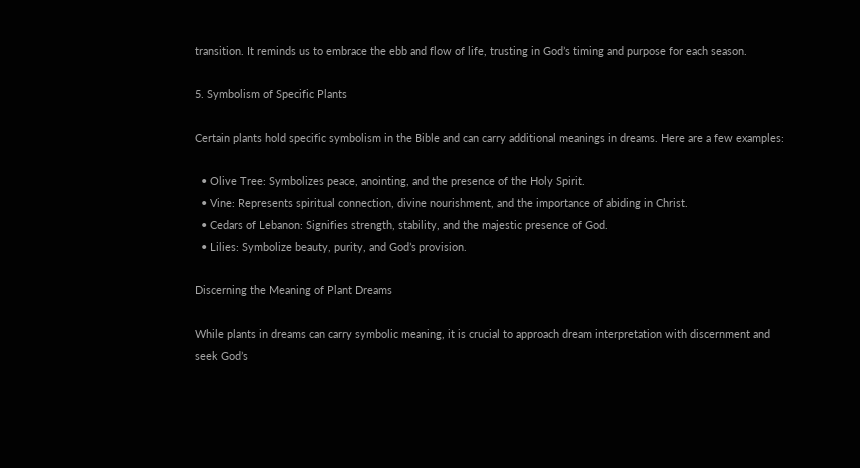transition. It reminds us to embrace the ebb and flow of life, trusting in God’s timing and purpose for each season.

5. Symbolism of Specific Plants

Certain plants hold specific symbolism in the Bible and can carry additional meanings in dreams. Here are a few examples:

  • Olive Tree: Symbolizes peace, anointing, and the presence of the Holy Spirit.
  • Vine: Represents spiritual connection, divine nourishment, and the importance of abiding in Christ.
  • Cedars of Lebanon: Signifies strength, stability, and the majestic presence of God.
  • Lilies: Symbolize beauty, purity, and God’s provision.

Discerning the Meaning of Plant Dreams

While plants in dreams can carry symbolic meaning, it is crucial to approach dream interpretation with discernment and seek God’s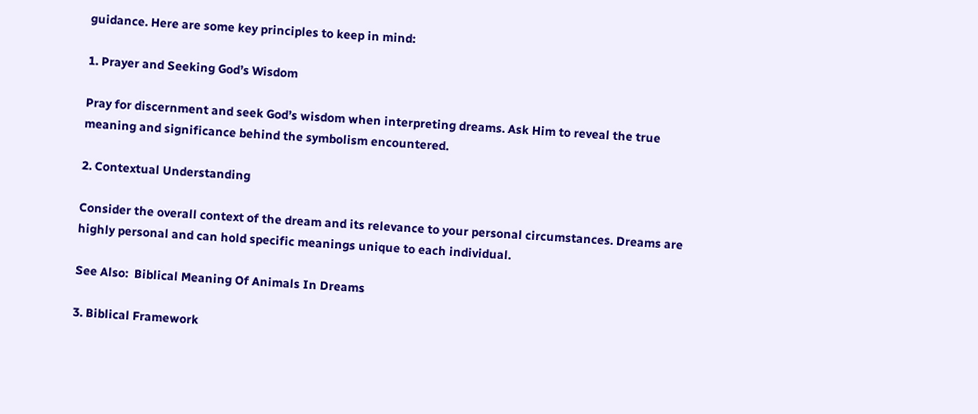guidance. Here are some key principles to keep in mind:

1. Prayer and Seeking God’s Wisdom

Pray for discernment and seek God’s wisdom when interpreting dreams. Ask Him to reveal the true meaning and significance behind the symbolism encountered.

2. Contextual Understanding

Consider the overall context of the dream and its relevance to your personal circumstances. Dreams are highly personal and can hold specific meanings unique to each individual.

See Also:  Biblical Meaning Of Animals In Dreams

3. Biblical Framework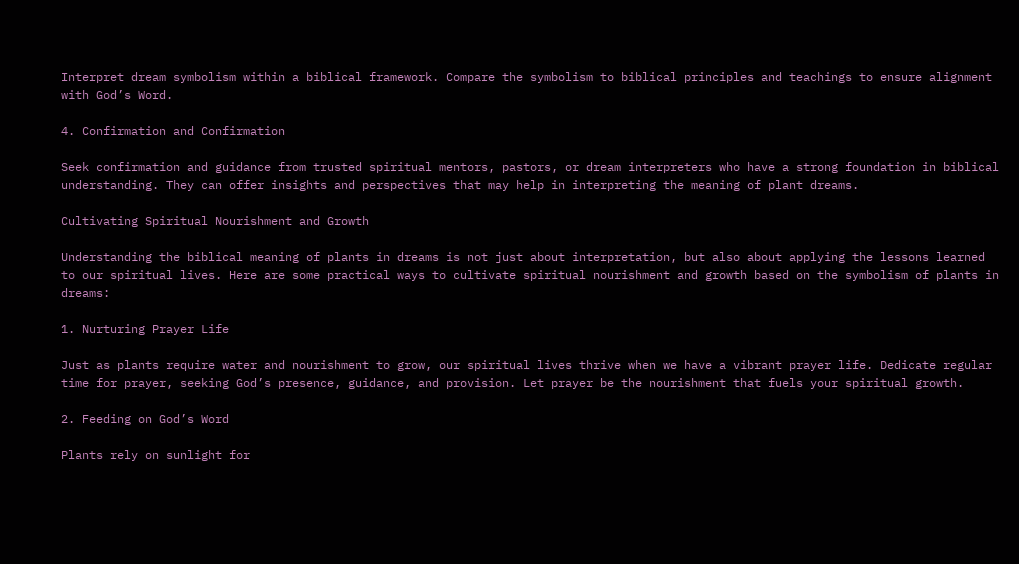Interpret dream symbolism within a biblical framework. Compare the symbolism to biblical principles and teachings to ensure alignment with God’s Word.

4. Confirmation and Confirmation

Seek confirmation and guidance from trusted spiritual mentors, pastors, or dream interpreters who have a strong foundation in biblical understanding. They can offer insights and perspectives that may help in interpreting the meaning of plant dreams.

Cultivating Spiritual Nourishment and Growth

Understanding the biblical meaning of plants in dreams is not just about interpretation, but also about applying the lessons learned to our spiritual lives. Here are some practical ways to cultivate spiritual nourishment and growth based on the symbolism of plants in dreams:

1. Nurturing Prayer Life

Just as plants require water and nourishment to grow, our spiritual lives thrive when we have a vibrant prayer life. Dedicate regular time for prayer, seeking God’s presence, guidance, and provision. Let prayer be the nourishment that fuels your spiritual growth.

2. Feeding on God’s Word

Plants rely on sunlight for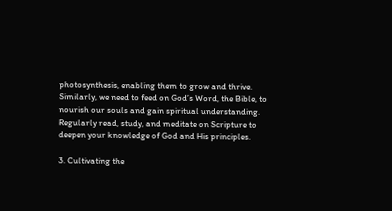photosynthesis, enabling them to grow and thrive. Similarly, we need to feed on God’s Word, the Bible, to nourish our souls and gain spiritual understanding. Regularly read, study, and meditate on Scripture to deepen your knowledge of God and His principles.

3. Cultivating the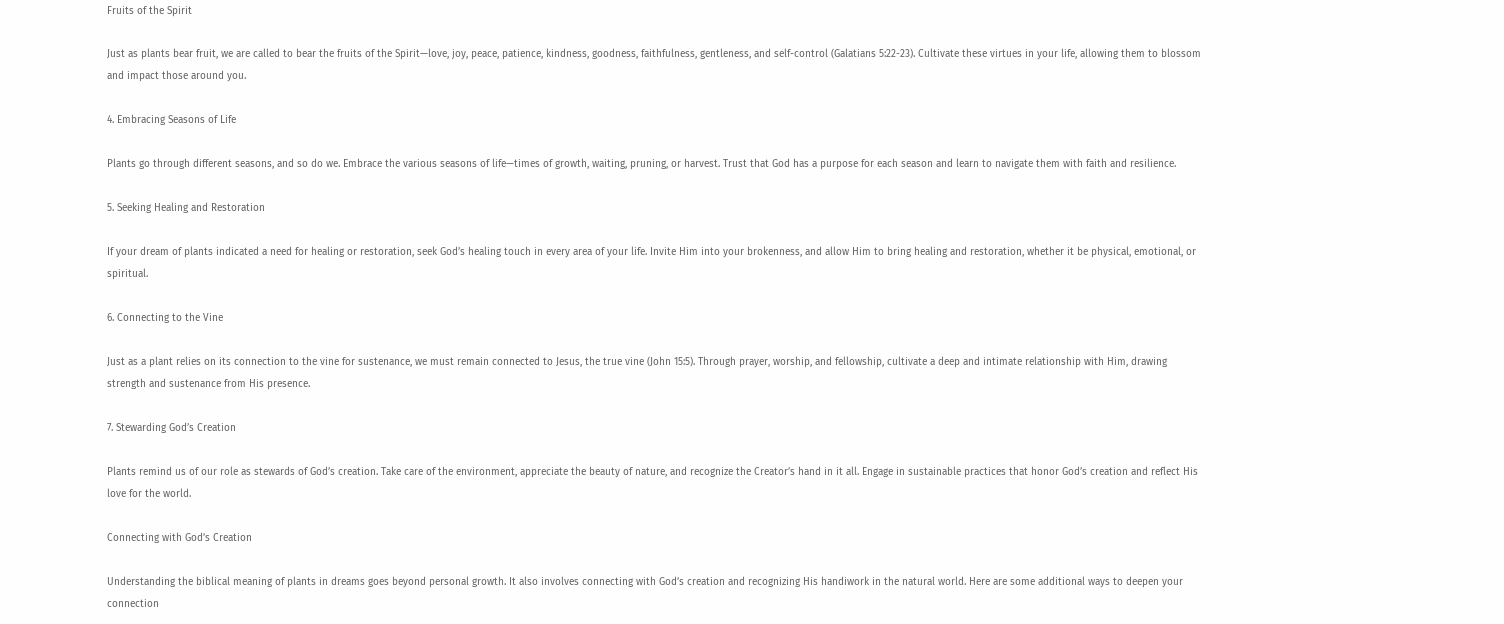Fruits of the Spirit

Just as plants bear fruit, we are called to bear the fruits of the Spirit—love, joy, peace, patience, kindness, goodness, faithfulness, gentleness, and self-control (Galatians 5:22-23). Cultivate these virtues in your life, allowing them to blossom and impact those around you.

4. Embracing Seasons of Life

Plants go through different seasons, and so do we. Embrace the various seasons of life—times of growth, waiting, pruning, or harvest. Trust that God has a purpose for each season and learn to navigate them with faith and resilience.

5. Seeking Healing and Restoration

If your dream of plants indicated a need for healing or restoration, seek God’s healing touch in every area of your life. Invite Him into your brokenness, and allow Him to bring healing and restoration, whether it be physical, emotional, or spiritual.

6. Connecting to the Vine

Just as a plant relies on its connection to the vine for sustenance, we must remain connected to Jesus, the true vine (John 15:5). Through prayer, worship, and fellowship, cultivate a deep and intimate relationship with Him, drawing strength and sustenance from His presence.

7. Stewarding God’s Creation

Plants remind us of our role as stewards of God’s creation. Take care of the environment, appreciate the beauty of nature, and recognize the Creator’s hand in it all. Engage in sustainable practices that honor God’s creation and reflect His love for the world.

Connecting with God’s Creation

Understanding the biblical meaning of plants in dreams goes beyond personal growth. It also involves connecting with God’s creation and recognizing His handiwork in the natural world. Here are some additional ways to deepen your connection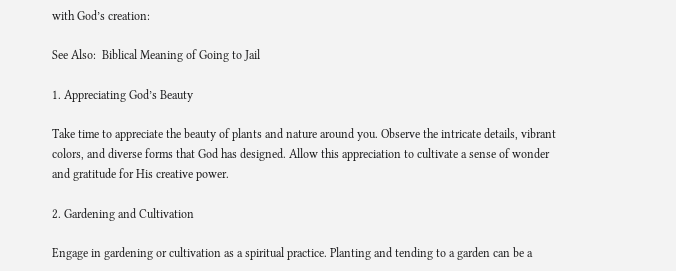with God’s creation:

See Also:  Biblical Meaning of Going to Jail

1. Appreciating God’s Beauty

Take time to appreciate the beauty of plants and nature around you. Observe the intricate details, vibrant colors, and diverse forms that God has designed. Allow this appreciation to cultivate a sense of wonder and gratitude for His creative power.

2. Gardening and Cultivation

Engage in gardening or cultivation as a spiritual practice. Planting and tending to a garden can be a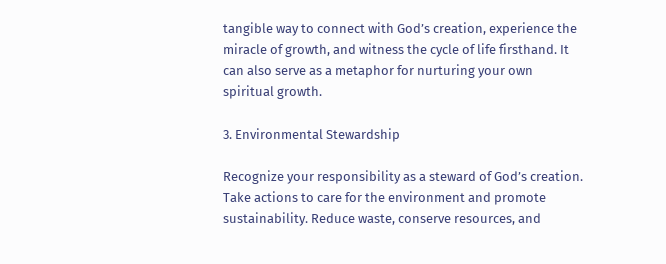tangible way to connect with God’s creation, experience the miracle of growth, and witness the cycle of life firsthand. It can also serve as a metaphor for nurturing your own spiritual growth.

3. Environmental Stewardship

Recognize your responsibility as a steward of God’s creation. Take actions to care for the environment and promote sustainability. Reduce waste, conserve resources, and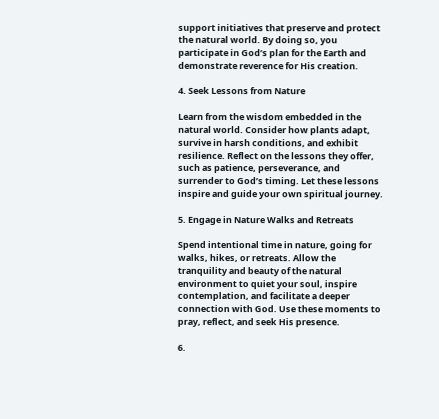support initiatives that preserve and protect the natural world. By doing so, you participate in God’s plan for the Earth and demonstrate reverence for His creation.

4. Seek Lessons from Nature

Learn from the wisdom embedded in the natural world. Consider how plants adapt, survive in harsh conditions, and exhibit resilience. Reflect on the lessons they offer, such as patience, perseverance, and surrender to God’s timing. Let these lessons inspire and guide your own spiritual journey.

5. Engage in Nature Walks and Retreats

Spend intentional time in nature, going for walks, hikes, or retreats. Allow the tranquility and beauty of the natural environment to quiet your soul, inspire contemplation, and facilitate a deeper connection with God. Use these moments to pray, reflect, and seek His presence.

6.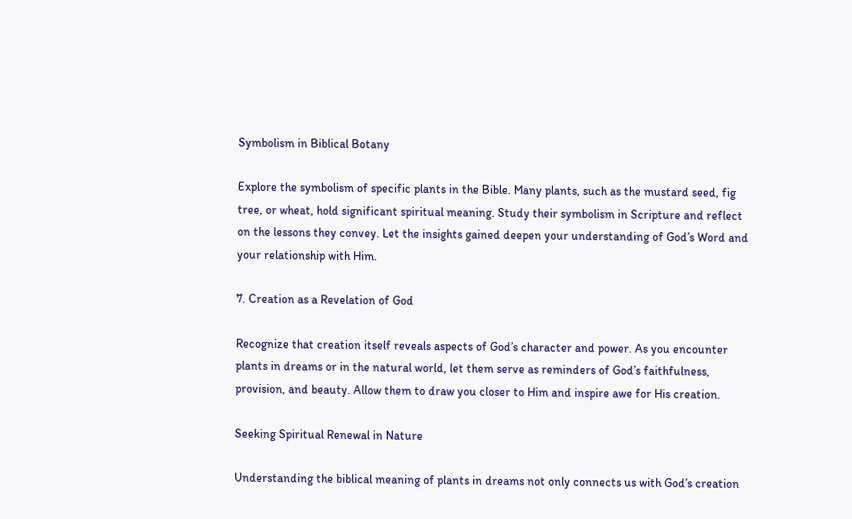Symbolism in Biblical Botany

Explore the symbolism of specific plants in the Bible. Many plants, such as the mustard seed, fig tree, or wheat, hold significant spiritual meaning. Study their symbolism in Scripture and reflect on the lessons they convey. Let the insights gained deepen your understanding of God’s Word and your relationship with Him.

7. Creation as a Revelation of God

Recognize that creation itself reveals aspects of God’s character and power. As you encounter plants in dreams or in the natural world, let them serve as reminders of God’s faithfulness, provision, and beauty. Allow them to draw you closer to Him and inspire awe for His creation.

Seeking Spiritual Renewal in Nature

Understanding the biblical meaning of plants in dreams not only connects us with God’s creation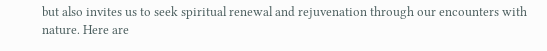but also invites us to seek spiritual renewal and rejuvenation through our encounters with nature. Here are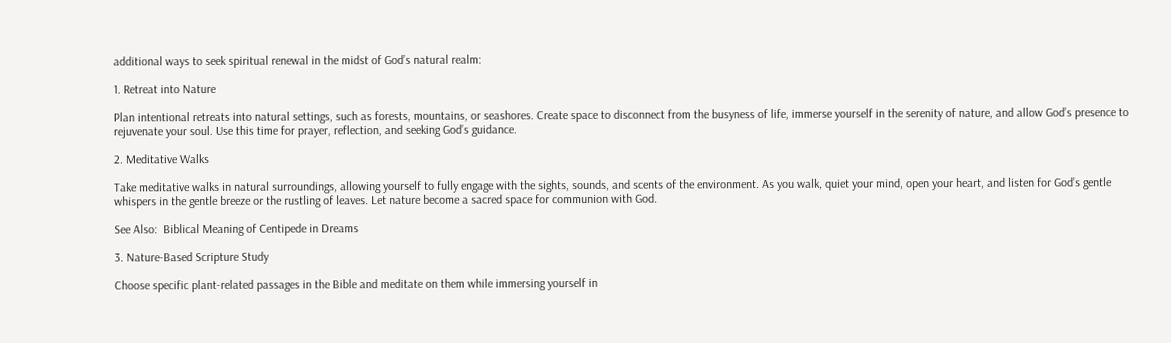additional ways to seek spiritual renewal in the midst of God’s natural realm:

1. Retreat into Nature

Plan intentional retreats into natural settings, such as forests, mountains, or seashores. Create space to disconnect from the busyness of life, immerse yourself in the serenity of nature, and allow God’s presence to rejuvenate your soul. Use this time for prayer, reflection, and seeking God’s guidance.

2. Meditative Walks

Take meditative walks in natural surroundings, allowing yourself to fully engage with the sights, sounds, and scents of the environment. As you walk, quiet your mind, open your heart, and listen for God’s gentle whispers in the gentle breeze or the rustling of leaves. Let nature become a sacred space for communion with God.

See Also:  Biblical Meaning of Centipede in Dreams

3. Nature-Based Scripture Study

Choose specific plant-related passages in the Bible and meditate on them while immersing yourself in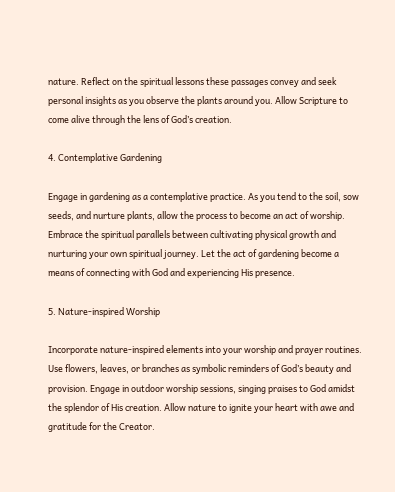nature. Reflect on the spiritual lessons these passages convey and seek personal insights as you observe the plants around you. Allow Scripture to come alive through the lens of God’s creation.

4. Contemplative Gardening

Engage in gardening as a contemplative practice. As you tend to the soil, sow seeds, and nurture plants, allow the process to become an act of worship. Embrace the spiritual parallels between cultivating physical growth and nurturing your own spiritual journey. Let the act of gardening become a means of connecting with God and experiencing His presence.

5. Nature-inspired Worship

Incorporate nature-inspired elements into your worship and prayer routines. Use flowers, leaves, or branches as symbolic reminders of God’s beauty and provision. Engage in outdoor worship sessions, singing praises to God amidst the splendor of His creation. Allow nature to ignite your heart with awe and gratitude for the Creator.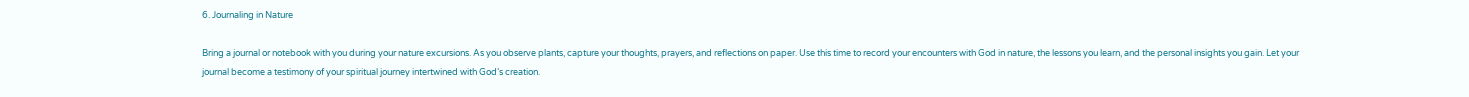6. Journaling in Nature

Bring a journal or notebook with you during your nature excursions. As you observe plants, capture your thoughts, prayers, and reflections on paper. Use this time to record your encounters with God in nature, the lessons you learn, and the personal insights you gain. Let your journal become a testimony of your spiritual journey intertwined with God’s creation.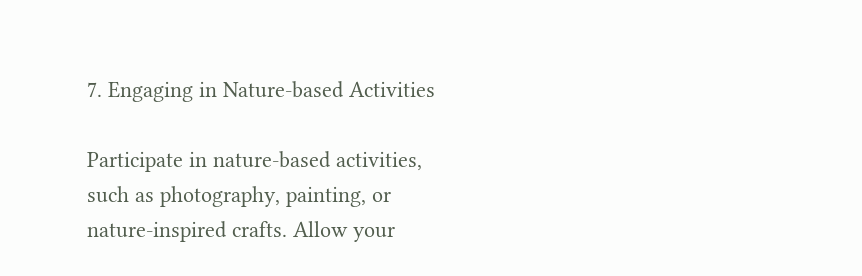7. Engaging in Nature-based Activities

Participate in nature-based activities, such as photography, painting, or nature-inspired crafts. Allow your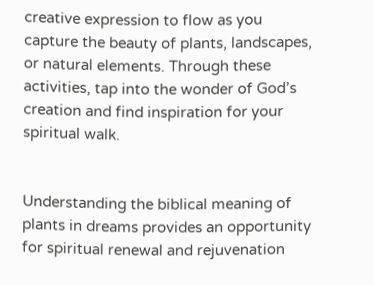creative expression to flow as you capture the beauty of plants, landscapes, or natural elements. Through these activities, tap into the wonder of God’s creation and find inspiration for your spiritual walk.


Understanding the biblical meaning of plants in dreams provides an opportunity for spiritual renewal and rejuvenation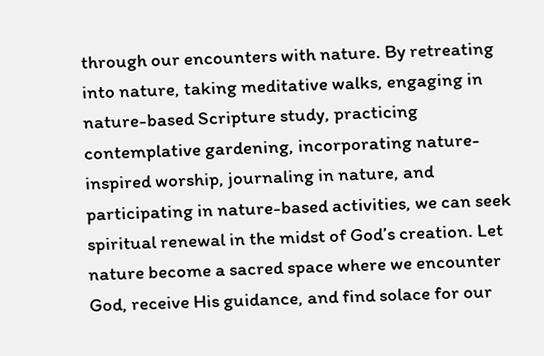through our encounters with nature. By retreating into nature, taking meditative walks, engaging in nature-based Scripture study, practicing contemplative gardening, incorporating nature-inspired worship, journaling in nature, and participating in nature-based activities, we can seek spiritual renewal in the midst of God’s creation. Let nature become a sacred space where we encounter God, receive His guidance, and find solace for our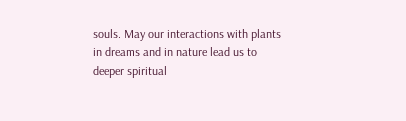souls. May our interactions with plants in dreams and in nature lead us to deeper spiritual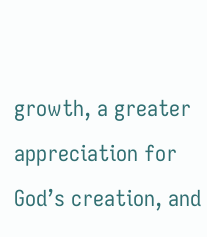growth, a greater appreciation for God’s creation, and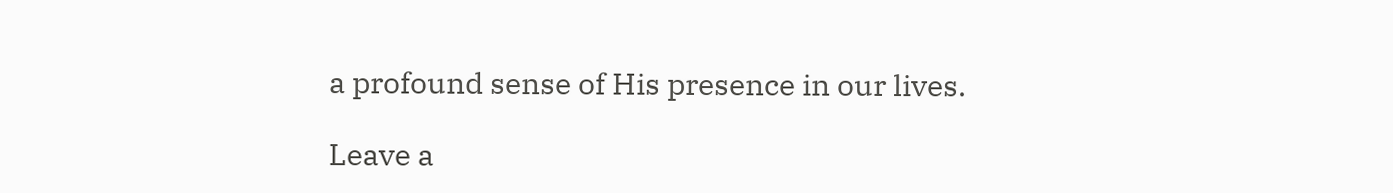a profound sense of His presence in our lives.

Leave a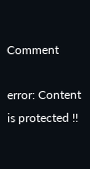Comment

error: Content is protected !!